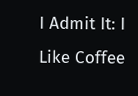I Admit It: I Like Coffee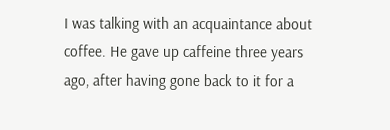I was talking with an acquaintance about coffee. He gave up caffeine three years ago, after having gone back to it for a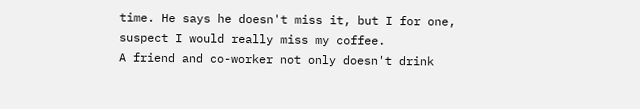time. He says he doesn't miss it, but I for one, suspect I would really miss my coffee.
A friend and co-worker not only doesn't drink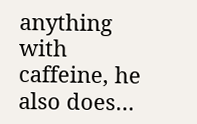anything with caffeine, he also does…